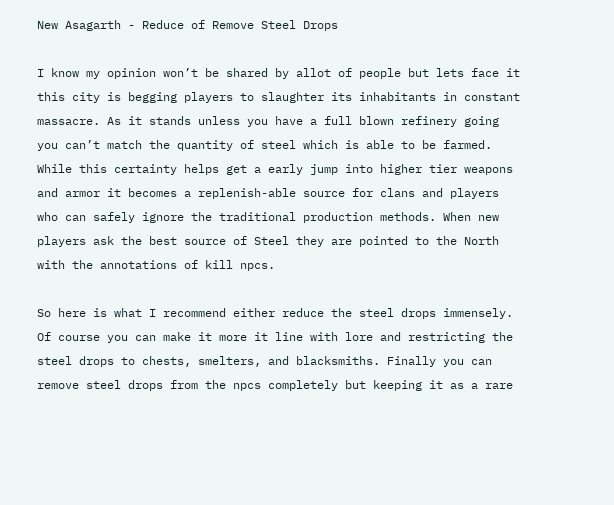New Asagarth - Reduce of Remove Steel Drops

I know my opinion won’t be shared by allot of people but lets face it this city is begging players to slaughter its inhabitants in constant massacre. As it stands unless you have a full blown refinery going you can’t match the quantity of steel which is able to be farmed. While this certainty helps get a early jump into higher tier weapons and armor it becomes a replenish-able source for clans and players who can safely ignore the traditional production methods. When new players ask the best source of Steel they are pointed to the North with the annotations of kill npcs.

So here is what I recommend either reduce the steel drops immensely. Of course you can make it more it line with lore and restricting the steel drops to chests, smelters, and blacksmiths. Finally you can remove steel drops from the npcs completely but keeping it as a rare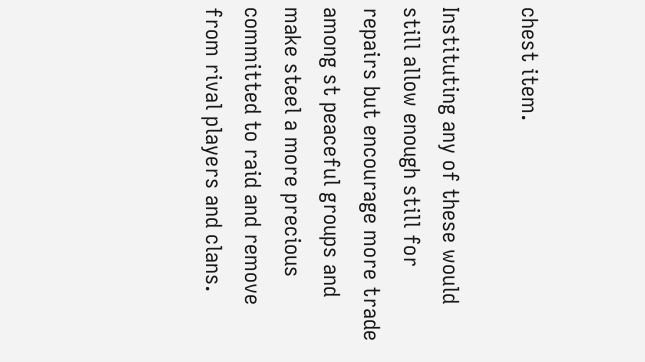chest item.

Instituting any of these would still allow enough still for repairs but encourage more trade among st peaceful groups and make steel a more precious committed to raid and remove from rival players and clans.